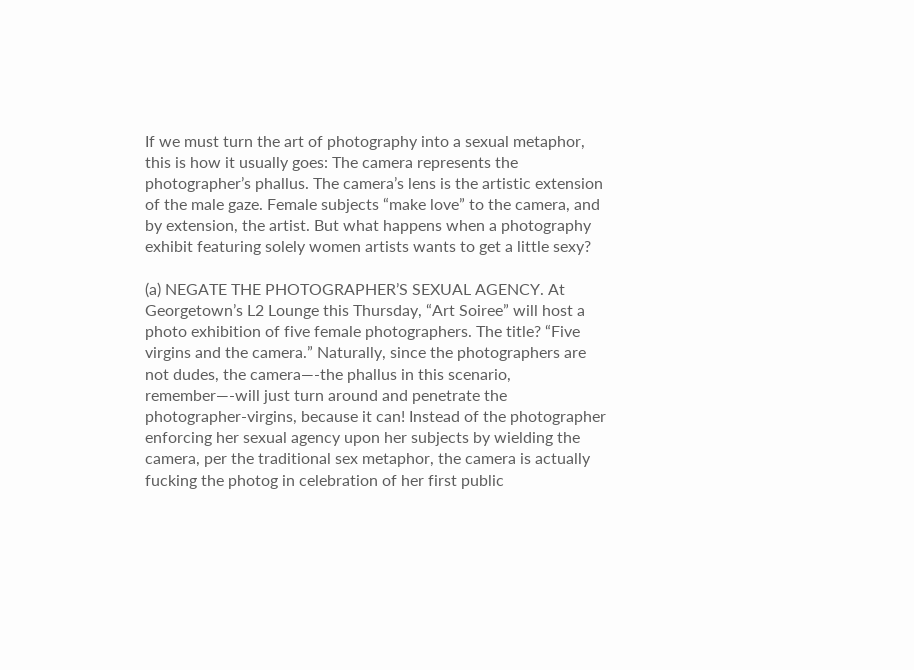If we must turn the art of photography into a sexual metaphor, this is how it usually goes: The camera represents the photographer’s phallus. The camera’s lens is the artistic extension of the male gaze. Female subjects “make love” to the camera, and by extension, the artist. But what happens when a photography exhibit featuring solely women artists wants to get a little sexy?

(a) NEGATE THE PHOTOGRAPHER’S SEXUAL AGENCY. At Georgetown’s L2 Lounge this Thursday, “Art Soiree” will host a photo exhibition of five female photographers. The title? “Five virgins and the camera.” Naturally, since the photographers are not dudes, the camera—-the phallus in this scenario, remember—-will just turn around and penetrate the photographer-virgins, because it can! Instead of the photographer enforcing her sexual agency upon her subjects by wielding the camera, per the traditional sex metaphor, the camera is actually fucking the photog in celebration of her first public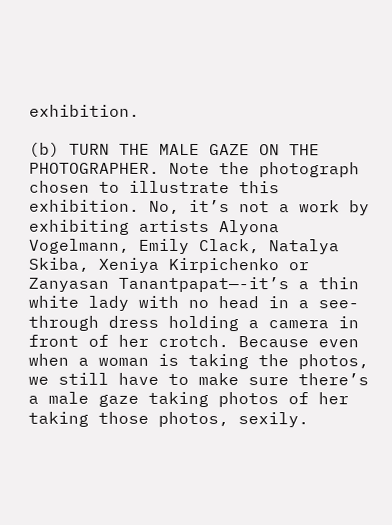exhibition.

(b) TURN THE MALE GAZE ON THE PHOTOGRAPHER. Note the photograph chosen to illustrate this exhibition. No, it’s not a work by exhibiting artists Alyona Vogelmann, Emily Clack, Natalya Skiba, Xeniya Kirpichenko or Zanyasan Tanantpapat—-it’s a thin white lady with no head in a see-through dress holding a camera in front of her crotch. Because even when a woman is taking the photos, we still have to make sure there’s a male gaze taking photos of her taking those photos, sexily.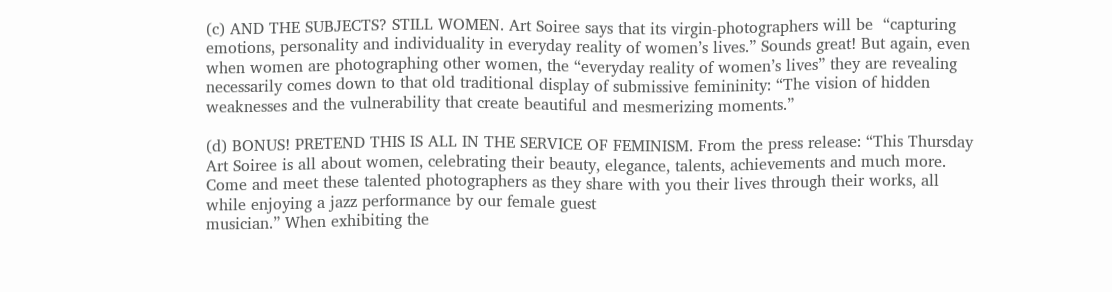(c) AND THE SUBJECTS? STILL WOMEN. Art Soiree says that its virgin-photographers will be  “capturing emotions, personality and individuality in everyday reality of women’s lives.” Sounds great! But again, even when women are photographing other women, the “everyday reality of women’s lives” they are revealing necessarily comes down to that old traditional display of submissive femininity: “The vision of hidden weaknesses and the vulnerability that create beautiful and mesmerizing moments.”

(d) BONUS! PRETEND THIS IS ALL IN THE SERVICE OF FEMINISM. From the press release: “This Thursday Art Soiree is all about women, celebrating their beauty, elegance, talents, achievements and much more. Come and meet these talented photographers as they share with you their lives through their works, all while enjoying a jazz performance by our female guest
musician.” When exhibiting the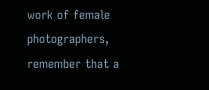work of female photographers, remember that a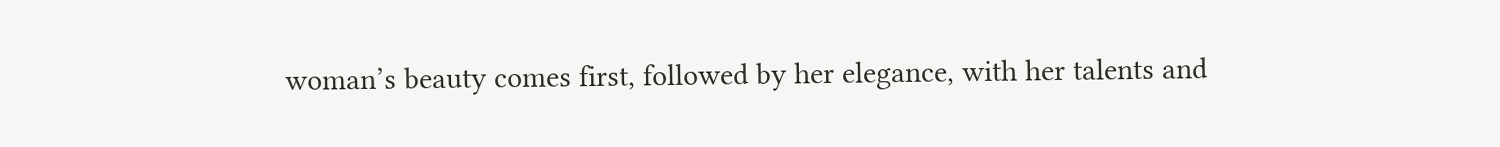woman’s beauty comes first, followed by her elegance, with her talents and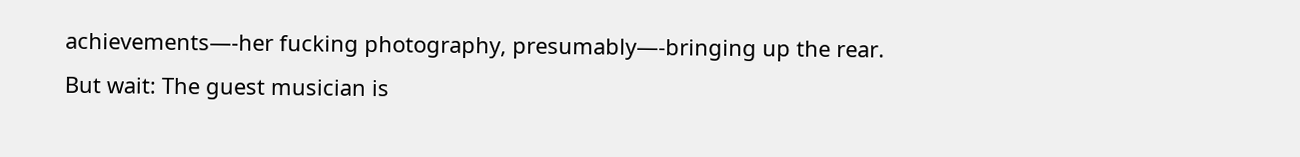achievements—-her fucking photography, presumably—-bringing up the rear. But wait: The guest musician is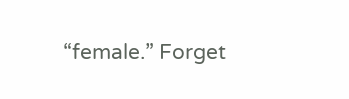“female.” Forget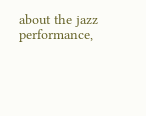about the jazz performance,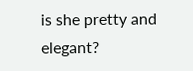is she pretty and elegant?